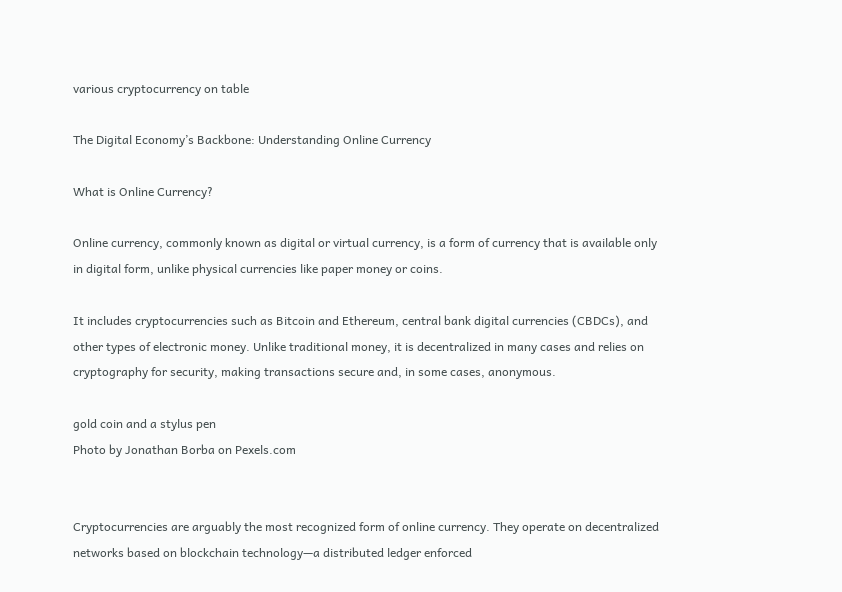various cryptocurrency on table

The Digital Economy’s Backbone: Understanding Online Currency

What is Online Currency?

Online currency, commonly known as digital or virtual currency, is a form of currency that is available only in digital form, unlike physical currencies like paper money or coins.

It includes cryptocurrencies such as Bitcoin and Ethereum, central bank digital currencies (CBDCs), and other types of electronic money. Unlike traditional money, it is decentralized in many cases and relies on cryptography for security, making transactions secure and, in some cases, anonymous.

gold coin and a stylus pen
Photo by Jonathan Borba on Pexels.com


Cryptocurrencies are arguably the most recognized form of online currency. They operate on decentralized networks based on blockchain technology—a distributed ledger enforced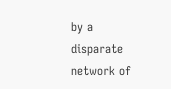by a disparate network of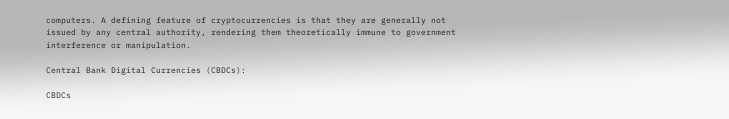computers. A defining feature of cryptocurrencies is that they are generally not issued by any central authority, rendering them theoretically immune to government interference or manipulation.

Central Bank Digital Currencies (CBDCs):

CBDCs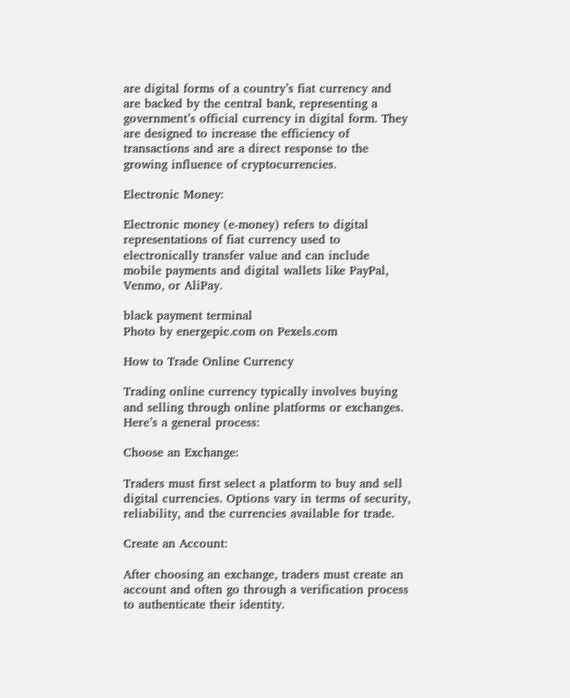are digital forms of a country’s fiat currency and are backed by the central bank, representing a government’s official currency in digital form. They are designed to increase the efficiency of transactions and are a direct response to the growing influence of cryptocurrencies.

Electronic Money:

Electronic money (e-money) refers to digital representations of fiat currency used to electronically transfer value and can include mobile payments and digital wallets like PayPal, Venmo, or AliPay.

black payment terminal
Photo by energepic.com on Pexels.com

How to Trade Online Currency

Trading online currency typically involves buying and selling through online platforms or exchanges. Here’s a general process:

Choose an Exchange:

Traders must first select a platform to buy and sell digital currencies. Options vary in terms of security, reliability, and the currencies available for trade.

Create an Account:

After choosing an exchange, traders must create an account and often go through a verification process to authenticate their identity.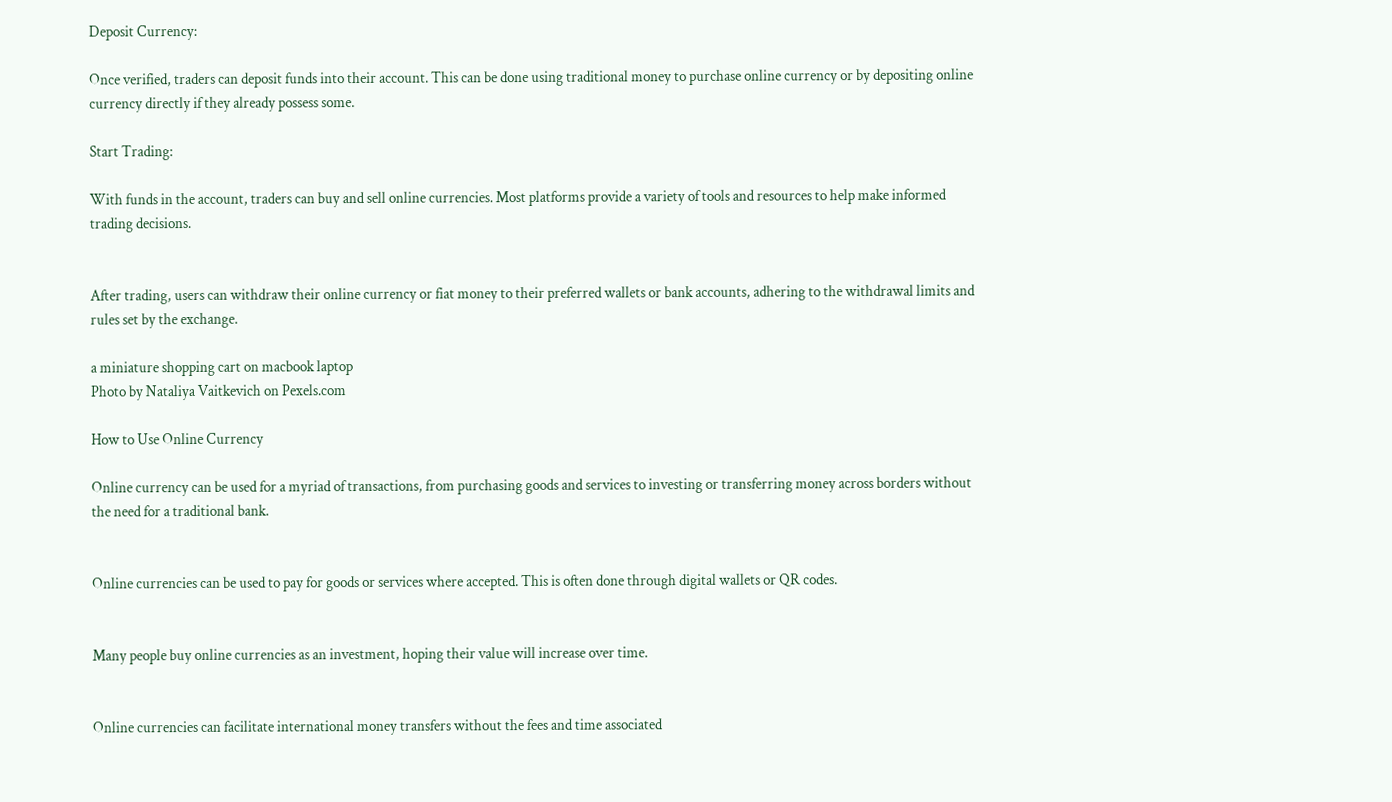Deposit Currency:

Once verified, traders can deposit funds into their account. This can be done using traditional money to purchase online currency or by depositing online currency directly if they already possess some.

Start Trading:

With funds in the account, traders can buy and sell online currencies. Most platforms provide a variety of tools and resources to help make informed trading decisions.


After trading, users can withdraw their online currency or fiat money to their preferred wallets or bank accounts, adhering to the withdrawal limits and rules set by the exchange.

a miniature shopping cart on macbook laptop
Photo by Nataliya Vaitkevich on Pexels.com

How to Use Online Currency

Online currency can be used for a myriad of transactions, from purchasing goods and services to investing or transferring money across borders without the need for a traditional bank.


Online currencies can be used to pay for goods or services where accepted. This is often done through digital wallets or QR codes.


Many people buy online currencies as an investment, hoping their value will increase over time.


Online currencies can facilitate international money transfers without the fees and time associated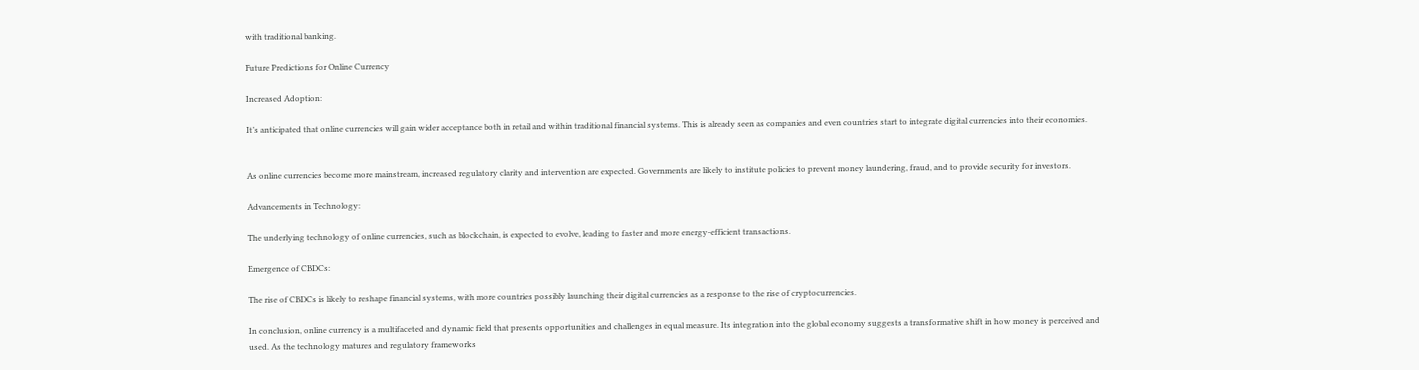with traditional banking.

Future Predictions for Online Currency

Increased Adoption:

It’s anticipated that online currencies will gain wider acceptance both in retail and within traditional financial systems. This is already seen as companies and even countries start to integrate digital currencies into their economies.


As online currencies become more mainstream, increased regulatory clarity and intervention are expected. Governments are likely to institute policies to prevent money laundering, fraud, and to provide security for investors.

Advancements in Technology:

The underlying technology of online currencies, such as blockchain, is expected to evolve, leading to faster and more energy-efficient transactions.

Emergence of CBDCs:

The rise of CBDCs is likely to reshape financial systems, with more countries possibly launching their digital currencies as a response to the rise of cryptocurrencies.

In conclusion, online currency is a multifaceted and dynamic field that presents opportunities and challenges in equal measure. Its integration into the global economy suggests a transformative shift in how money is perceived and used. As the technology matures and regulatory frameworks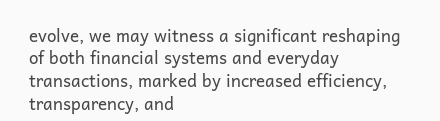evolve, we may witness a significant reshaping of both financial systems and everyday transactions, marked by increased efficiency, transparency, and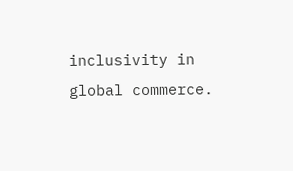inclusivity in global commerce.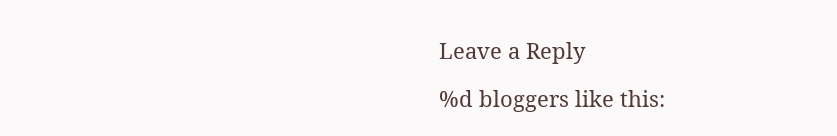Leave a Reply

%d bloggers like this: